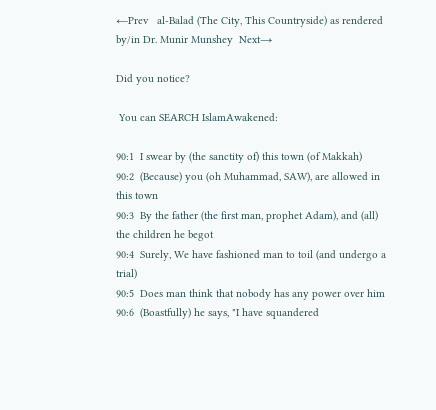←Prev   al-Balad (The City, This Countryside) as rendered by/in Dr. Munir Munshey  Next→

Did you notice?

 You can SEARCH IslamAwakened:

90:1  I swear by (the sanctity of) this town (of Makkah)
90:2  (Because) you (oh Muhammad, SAW), are allowed in this town
90:3  By the father (the first man, prophet Adam), and (all) the children he begot
90:4  Surely, We have fashioned man to toil (and undergo a trial)
90:5  Does man think that nobody has any power over him
90:6  (Boastfully) he says, "I have squandered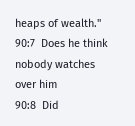heaps of wealth."
90:7  Does he think nobody watches over him
90:8  Did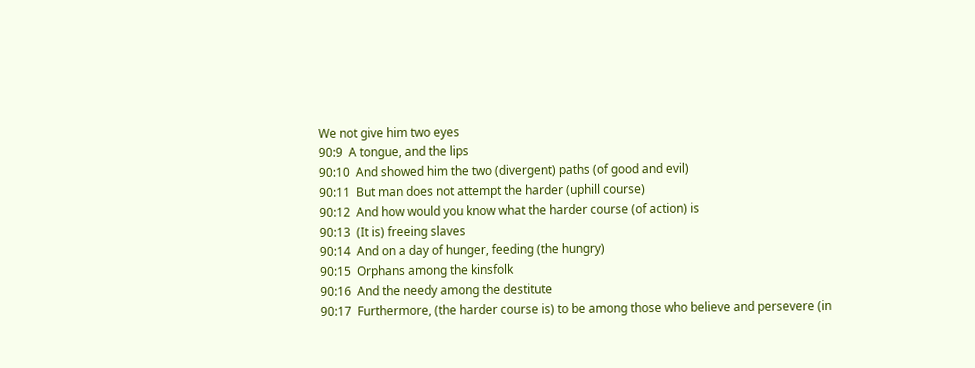We not give him two eyes
90:9  A tongue, and the lips
90:10  And showed him the two (divergent) paths (of good and evil)
90:11  But man does not attempt the harder (uphill course)
90:12  And how would you know what the harder course (of action) is
90:13  (It is) freeing slaves
90:14  And on a day of hunger, feeding (the hungry)
90:15  Orphans among the kinsfolk
90:16  And the needy among the destitute
90:17  Furthermore, (the harder course is) to be among those who believe and persevere (in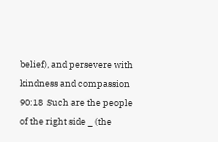belief), and persevere with kindness and compassion
90:18  Such are the people of the right side _ (the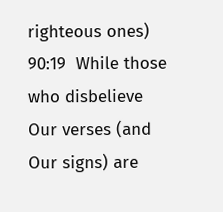righteous ones)
90:19  While those who disbelieve Our verses (and Our signs) are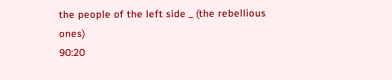the people of the left side _ (the rebellious ones)
90:20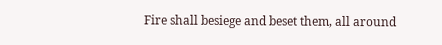Fire shall besiege and beset them, all around